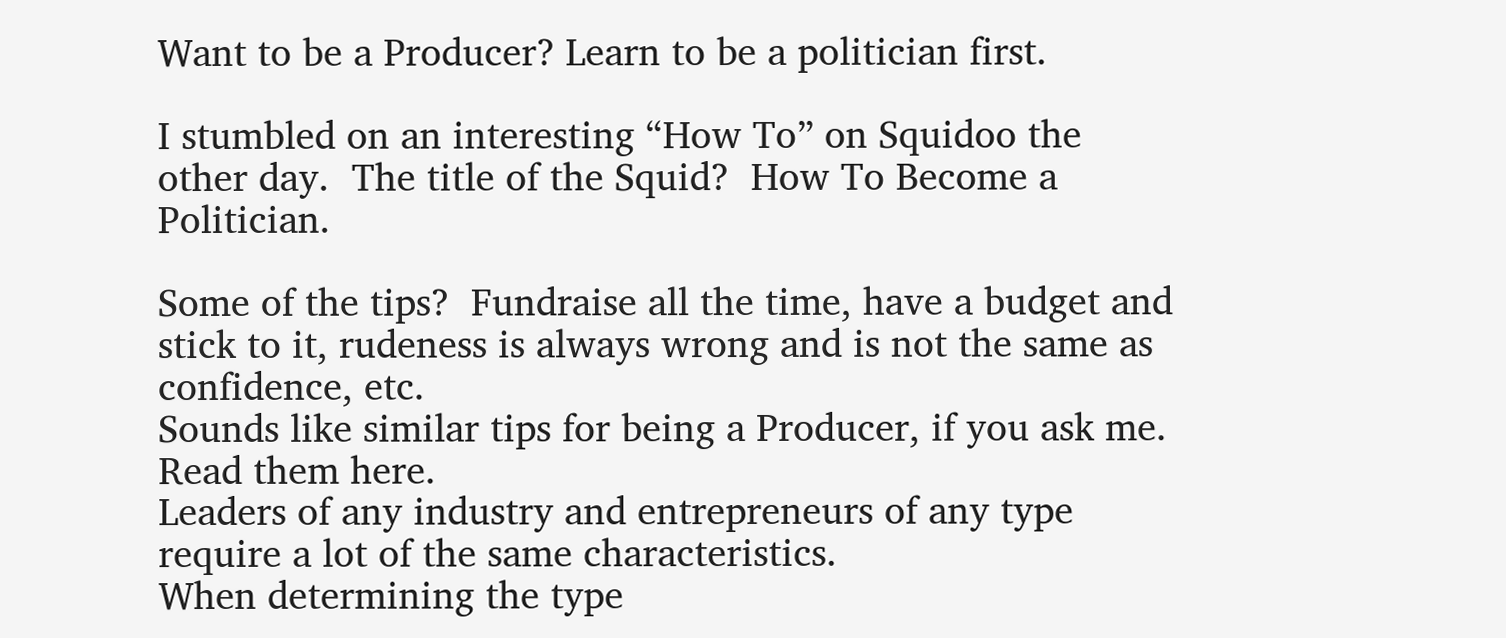Want to be a Producer? Learn to be a politician first.

I stumbled on an interesting “How To” on Squidoo the other day.  The title of the Squid?  How To Become a Politician.

Some of the tips?  Fundraise all the time, have a budget and stick to it, rudeness is always wrong and is not the same as confidence, etc.
Sounds like similar tips for being a Producer, if you ask me.  Read them here.
Leaders of any industry and entrepreneurs of any type require a lot of the same characteristics.
When determining the type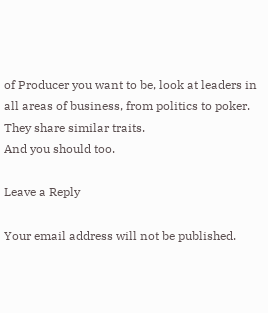of Producer you want to be, look at leaders in all areas of business, from politics to poker.  They share similar traits.
And you should too.

Leave a Reply

Your email address will not be published.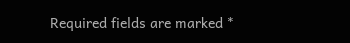Required fields are marked *